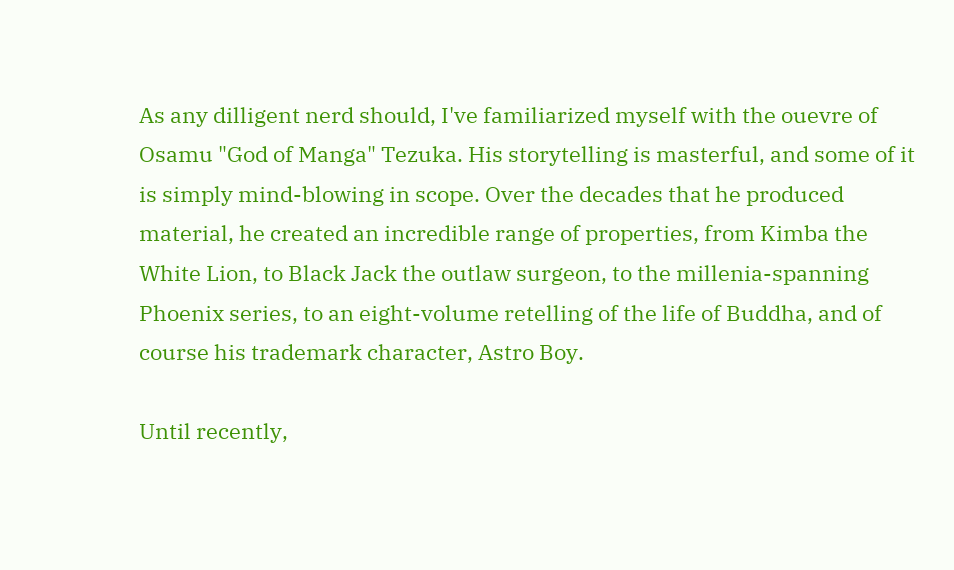As any dilligent nerd should, I've familiarized myself with the ouevre of Osamu "God of Manga" Tezuka. His storytelling is masterful, and some of it is simply mind-blowing in scope. Over the decades that he produced material, he created an incredible range of properties, from Kimba the White Lion, to Black Jack the outlaw surgeon, to the millenia-spanning Phoenix series, to an eight-volume retelling of the life of Buddha, and of course his trademark character, Astro Boy.

Until recently,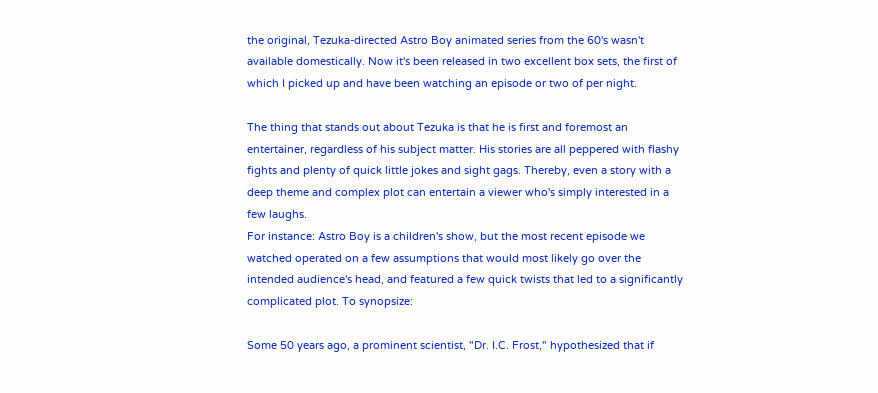the original, Tezuka-directed Astro Boy animated series from the 60's wasn't available domestically. Now it's been released in two excellent box sets, the first of which I picked up and have been watching an episode or two of per night.

The thing that stands out about Tezuka is that he is first and foremost an entertainer, regardless of his subject matter. His stories are all peppered with flashy fights and plenty of quick little jokes and sight gags. Thereby, even a story with a deep theme and complex plot can entertain a viewer who's simply interested in a few laughs.
For instance: Astro Boy is a children's show, but the most recent episode we watched operated on a few assumptions that would most likely go over the intended audience's head, and featured a few quick twists that led to a significantly complicated plot. To synopsize:

Some 50 years ago, a prominent scientist, "Dr. I.C. Frost," hypothesized that if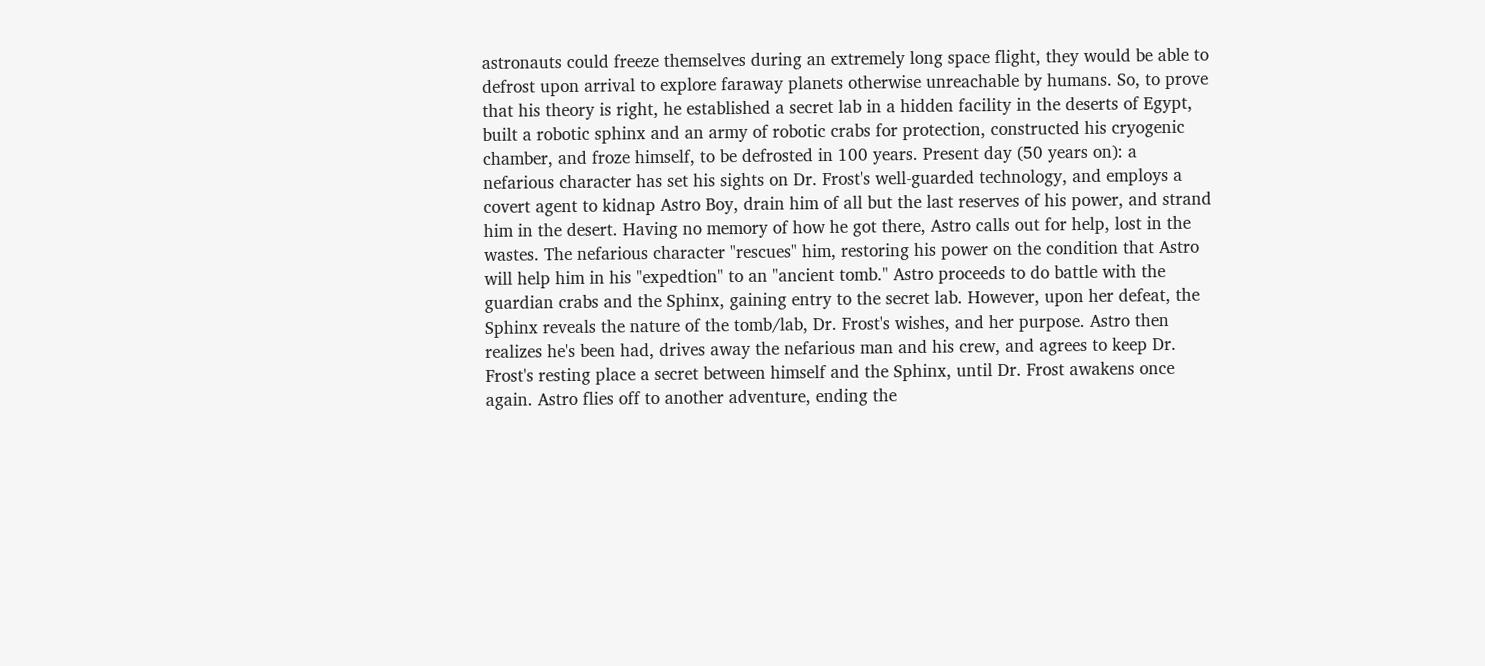astronauts could freeze themselves during an extremely long space flight, they would be able to defrost upon arrival to explore faraway planets otherwise unreachable by humans. So, to prove that his theory is right, he established a secret lab in a hidden facility in the deserts of Egypt, built a robotic sphinx and an army of robotic crabs for protection, constructed his cryogenic chamber, and froze himself, to be defrosted in 100 years. Present day (50 years on): a nefarious character has set his sights on Dr. Frost's well-guarded technology, and employs a covert agent to kidnap Astro Boy, drain him of all but the last reserves of his power, and strand him in the desert. Having no memory of how he got there, Astro calls out for help, lost in the wastes. The nefarious character "rescues" him, restoring his power on the condition that Astro will help him in his "expedtion" to an "ancient tomb." Astro proceeds to do battle with the guardian crabs and the Sphinx, gaining entry to the secret lab. However, upon her defeat, the Sphinx reveals the nature of the tomb/lab, Dr. Frost's wishes, and her purpose. Astro then realizes he's been had, drives away the nefarious man and his crew, and agrees to keep Dr. Frost's resting place a secret between himself and the Sphinx, until Dr. Frost awakens once again. Astro flies off to another adventure, ending the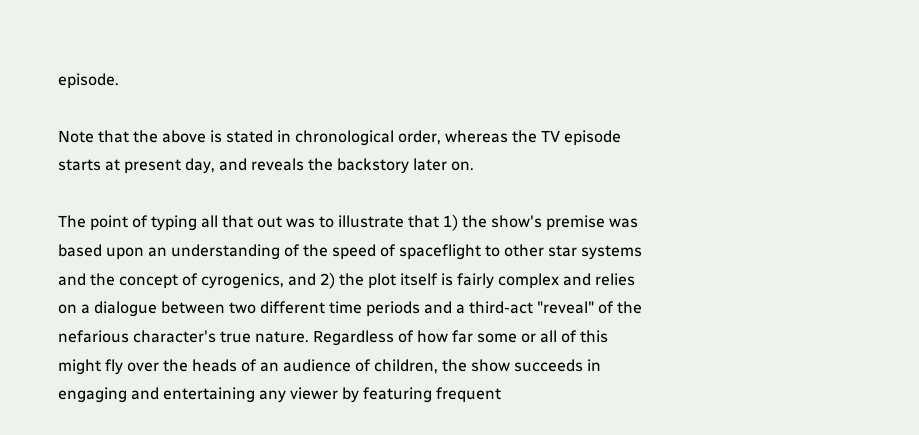episode.

Note that the above is stated in chronological order, whereas the TV episode starts at present day, and reveals the backstory later on.

The point of typing all that out was to illustrate that 1) the show's premise was based upon an understanding of the speed of spaceflight to other star systems and the concept of cyrogenics, and 2) the plot itself is fairly complex and relies on a dialogue between two different time periods and a third-act "reveal" of the nefarious character's true nature. Regardless of how far some or all of this might fly over the heads of an audience of children, the show succeeds in engaging and entertaining any viewer by featuring frequent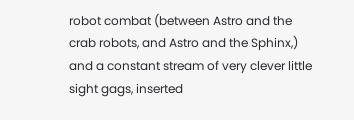robot combat (between Astro and the crab robots, and Astro and the Sphinx,) and a constant stream of very clever little sight gags, inserted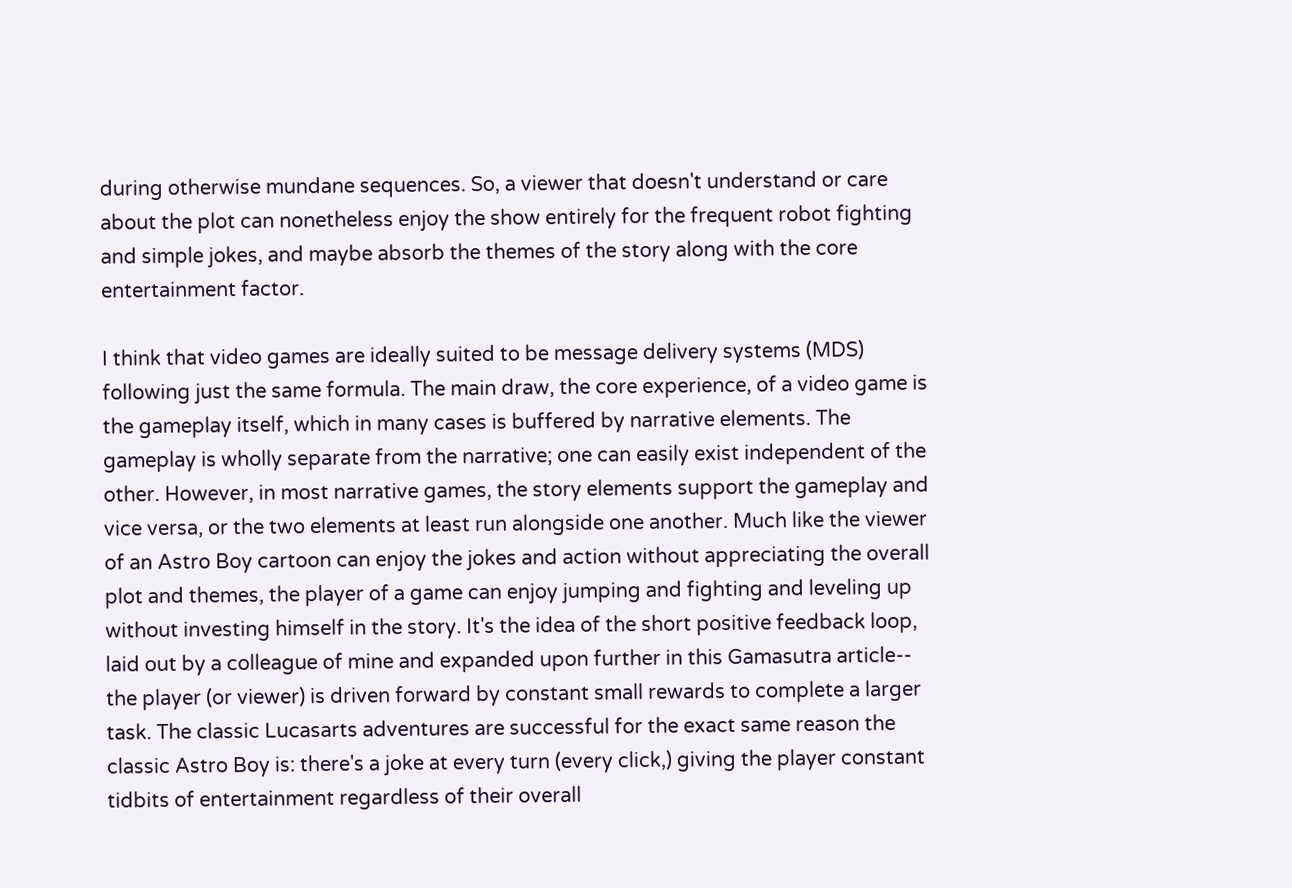during otherwise mundane sequences. So, a viewer that doesn't understand or care about the plot can nonetheless enjoy the show entirely for the frequent robot fighting and simple jokes, and maybe absorb the themes of the story along with the core entertainment factor.

I think that video games are ideally suited to be message delivery systems (MDS) following just the same formula. The main draw, the core experience, of a video game is the gameplay itself, which in many cases is buffered by narrative elements. The gameplay is wholly separate from the narrative; one can easily exist independent of the other. However, in most narrative games, the story elements support the gameplay and vice versa, or the two elements at least run alongside one another. Much like the viewer of an Astro Boy cartoon can enjoy the jokes and action without appreciating the overall plot and themes, the player of a game can enjoy jumping and fighting and leveling up without investing himself in the story. It's the idea of the short positive feedback loop, laid out by a colleague of mine and expanded upon further in this Gamasutra article-- the player (or viewer) is driven forward by constant small rewards to complete a larger task. The classic Lucasarts adventures are successful for the exact same reason the classic Astro Boy is: there's a joke at every turn (every click,) giving the player constant tidbits of entertainment regardless of their overall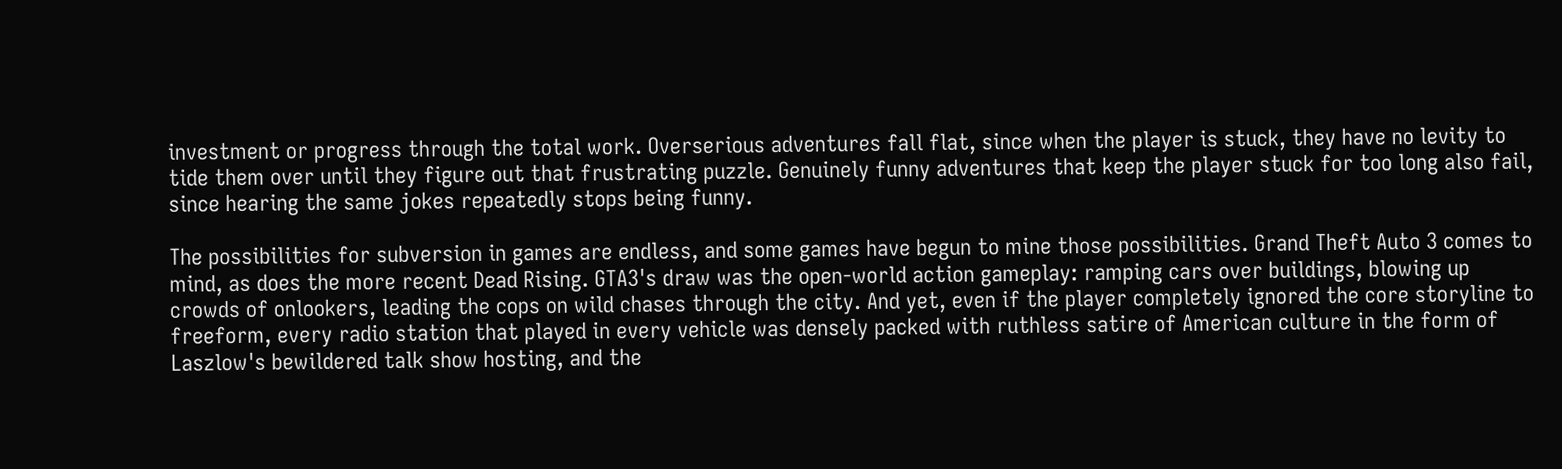investment or progress through the total work. Overserious adventures fall flat, since when the player is stuck, they have no levity to tide them over until they figure out that frustrating puzzle. Genuinely funny adventures that keep the player stuck for too long also fail, since hearing the same jokes repeatedly stops being funny.

The possibilities for subversion in games are endless, and some games have begun to mine those possibilities. Grand Theft Auto 3 comes to mind, as does the more recent Dead Rising. GTA3's draw was the open-world action gameplay: ramping cars over buildings, blowing up crowds of onlookers, leading the cops on wild chases through the city. And yet, even if the player completely ignored the core storyline to freeform, every radio station that played in every vehicle was densely packed with ruthless satire of American culture in the form of Laszlow's bewildered talk show hosting, and the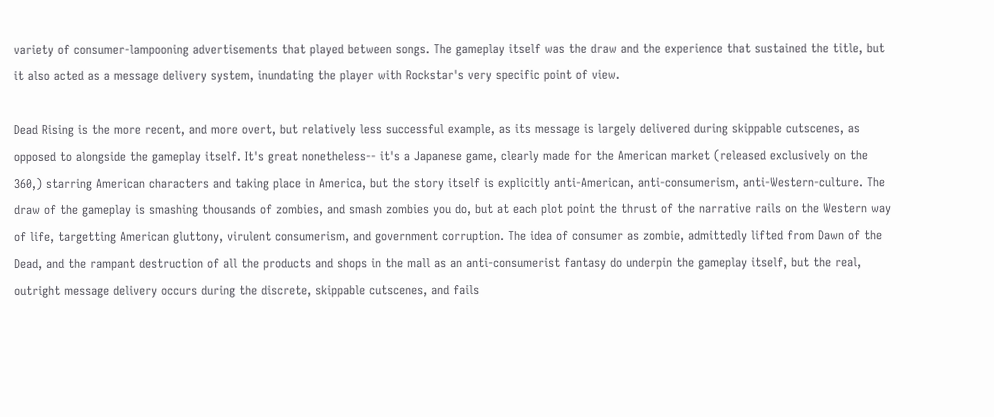variety of consumer-lampooning advertisements that played between songs. The gameplay itself was the draw and the experience that sustained the title, but it also acted as a message delivery system, inundating the player with Rockstar's very specific point of view.

Dead Rising is the more recent, and more overt, but relatively less successful example, as its message is largely delivered during skippable cutscenes, as opposed to alongside the gameplay itself. It's great nonetheless-- it's a Japanese game, clearly made for the American market (released exclusively on the 360,) starring American characters and taking place in America, but the story itself is explicitly anti-American, anti-consumerism, anti-Western-culture. The draw of the gameplay is smashing thousands of zombies, and smash zombies you do, but at each plot point the thrust of the narrative rails on the Western way of life, targetting American gluttony, virulent consumerism, and government corruption. The idea of consumer as zombie, admittedly lifted from Dawn of the Dead, and the rampant destruction of all the products and shops in the mall as an anti-consumerist fantasy do underpin the gameplay itself, but the real, outright message delivery occurs during the discrete, skippable cutscenes, and fails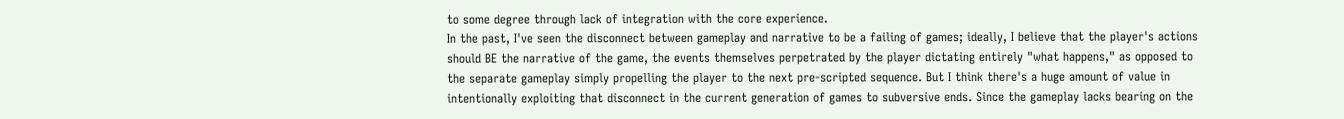to some degree through lack of integration with the core experience.
In the past, I've seen the disconnect between gameplay and narrative to be a failing of games; ideally, I believe that the player's actions should BE the narrative of the game, the events themselves perpetrated by the player dictating entirely "what happens," as opposed to the separate gameplay simply propelling the player to the next pre-scripted sequence. But I think there's a huge amount of value in intentionally exploiting that disconnect in the current generation of games to subversive ends. Since the gameplay lacks bearing on the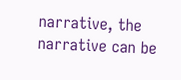narrative, the narrative can be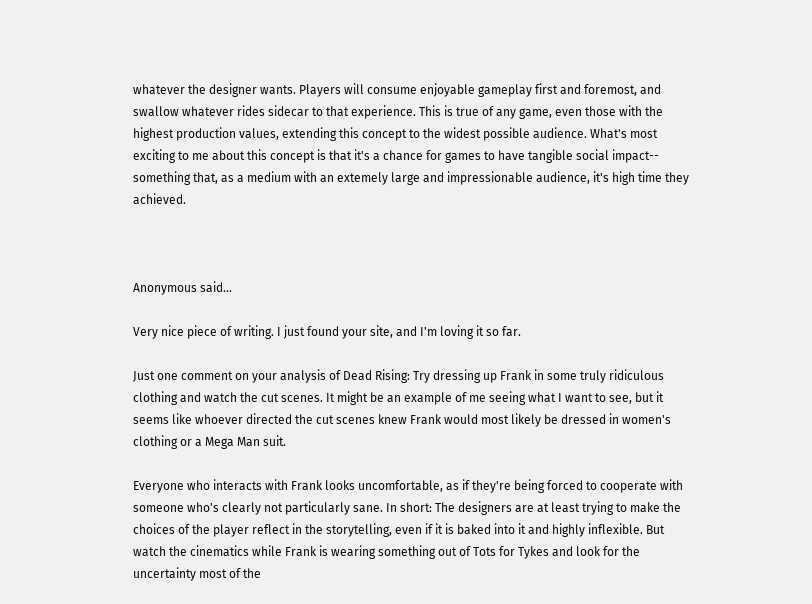whatever the designer wants. Players will consume enjoyable gameplay first and foremost, and swallow whatever rides sidecar to that experience. This is true of any game, even those with the highest production values, extending this concept to the widest possible audience. What's most exciting to me about this concept is that it's a chance for games to have tangible social impact-- something that, as a medium with an extemely large and impressionable audience, it's high time they achieved.



Anonymous said...

Very nice piece of writing. I just found your site, and I'm loving it so far.

Just one comment on your analysis of Dead Rising: Try dressing up Frank in some truly ridiculous clothing and watch the cut scenes. It might be an example of me seeing what I want to see, but it seems like whoever directed the cut scenes knew Frank would most likely be dressed in women's clothing or a Mega Man suit.

Everyone who interacts with Frank looks uncomfortable, as if they're being forced to cooperate with someone who's clearly not particularly sane. In short: The designers are at least trying to make the choices of the player reflect in the storytelling, even if it is baked into it and highly inflexible. But watch the cinematics while Frank is wearing something out of Tots for Tykes and look for the uncertainty most of the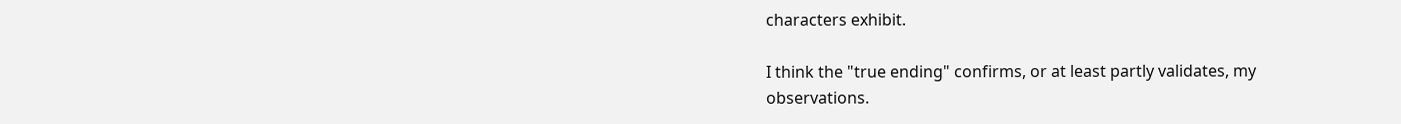characters exhibit.

I think the "true ending" confirms, or at least partly validates, my observations.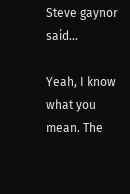Steve gaynor said...

Yeah, I know what you mean. The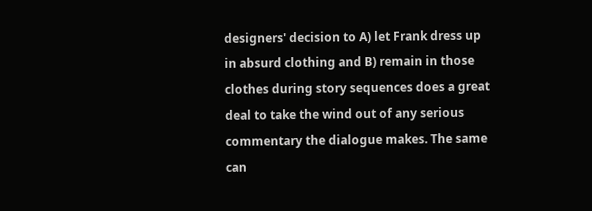designers' decision to A) let Frank dress up in absurd clothing and B) remain in those clothes during story sequences does a great deal to take the wind out of any serious commentary the dialogue makes. The same can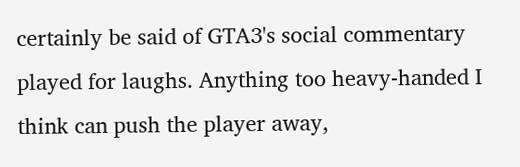certainly be said of GTA3's social commentary played for laughs. Anything too heavy-handed I think can push the player away,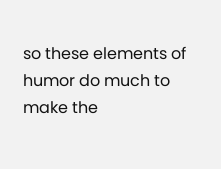so these elements of humor do much to make the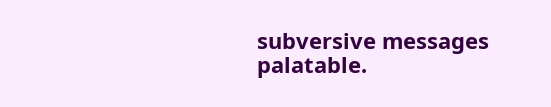subversive messages palatable.